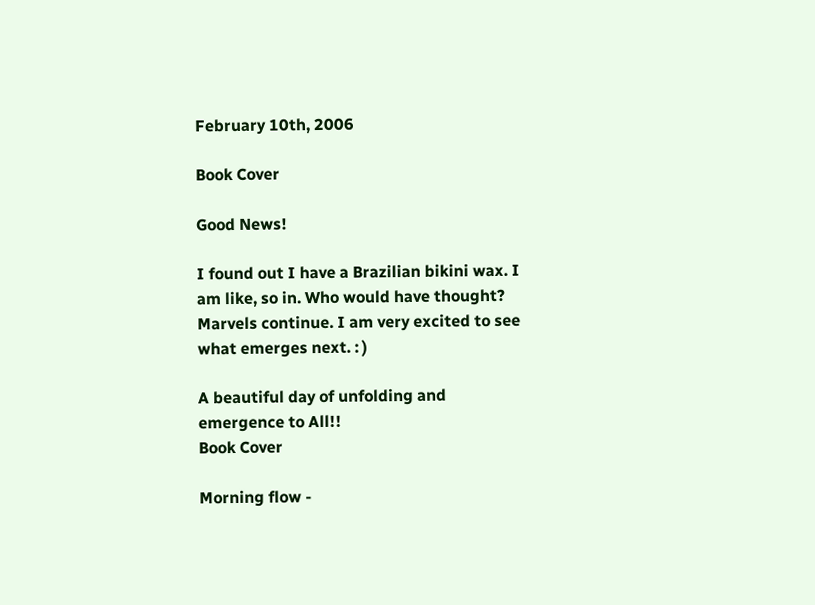February 10th, 2006

Book Cover

Good News!

I found out I have a Brazilian bikini wax. I am like, so in. Who would have thought? Marvels continue. I am very excited to see what emerges next. : )

A beautiful day of unfolding and emergence to All!!
Book Cover

Morning flow -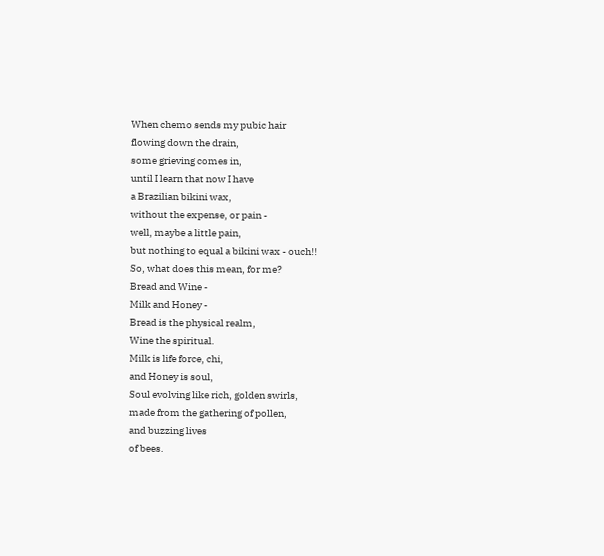When chemo sends my pubic hair
flowing down the drain,
some grieving comes in,
until I learn that now I have
a Brazilian bikini wax,
without the expense, or pain -
well, maybe a little pain,
but nothing to equal a bikini wax - ouch!!
So, what does this mean, for me?
Bread and Wine -
Milk and Honey -
Bread is the physical realm,
Wine the spiritual.
Milk is life force, chi,
and Honey is soul,
Soul evolving like rich, golden swirls,
made from the gathering of pollen,
and buzzing lives
of bees.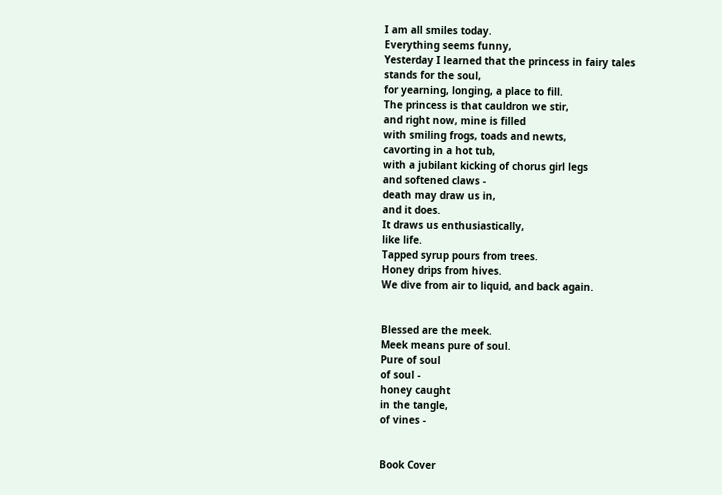I am all smiles today.
Everything seems funny,
Yesterday I learned that the princess in fairy tales
stands for the soul,
for yearning, longing, a place to fill.
The princess is that cauldron we stir,
and right now, mine is filled
with smiling frogs, toads and newts,
cavorting in a hot tub,
with a jubilant kicking of chorus girl legs
and softened claws -
death may draw us in,
and it does.
It draws us enthusiastically,
like life.
Tapped syrup pours from trees.
Honey drips from hives.
We dive from air to liquid, and back again.


Blessed are the meek.
Meek means pure of soul.
Pure of soul
of soul -
honey caught
in the tangle,
of vines -


Book Cover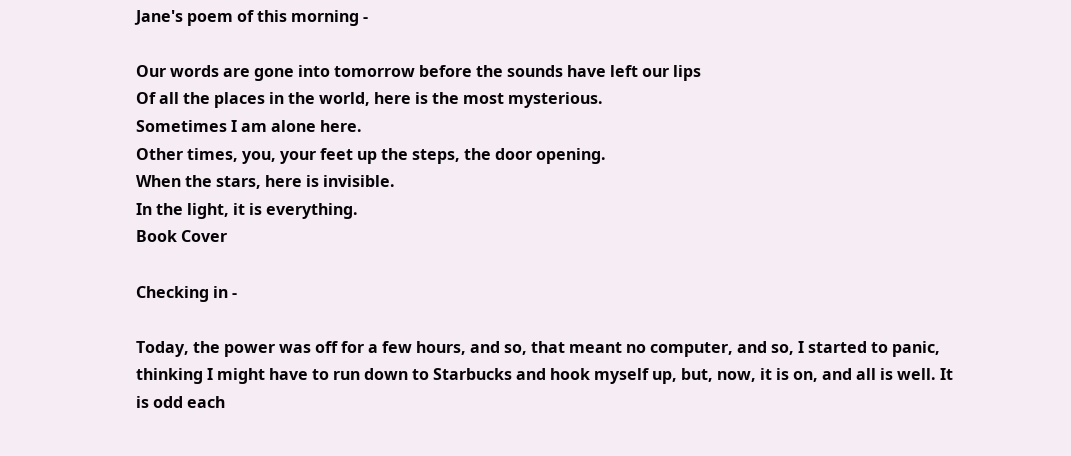Jane's poem of this morning -

Our words are gone into tomorrow before the sounds have left our lips
Of all the places in the world, here is the most mysterious.
Sometimes I am alone here.
Other times, you, your feet up the steps, the door opening.
When the stars, here is invisible.
In the light, it is everything.
Book Cover

Checking in -

Today, the power was off for a few hours, and so, that meant no computer, and so, I started to panic, thinking I might have to run down to Starbucks and hook myself up, but, now, it is on, and all is well. It is odd each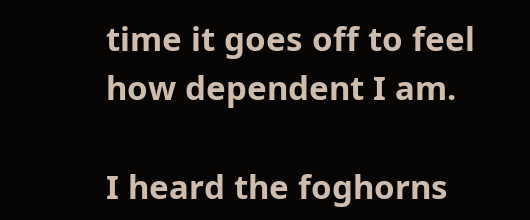time it goes off to feel how dependent I am.

I heard the foghorns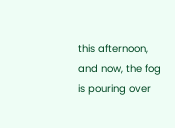this afternoon, and now, the fog is pouring over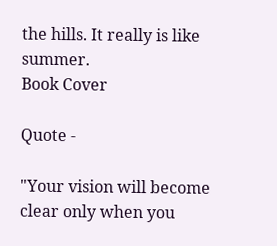the hills. It really is like summer.
Book Cover

Quote -

"Your vision will become clear only when you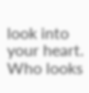look into your heart. Who looks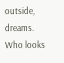outside, dreams. Who looks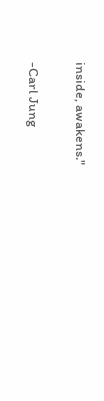inside, awakens."

-Carl Jung